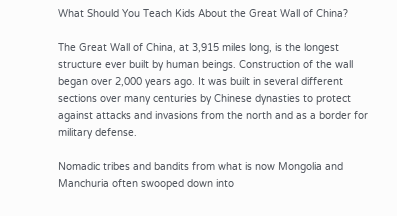What Should You Teach Kids About the Great Wall of China?

The Great Wall of China, at 3,915 miles long, is the longest structure ever built by human beings. Construction of the wall began over 2,000 years ago. It was built in several different sections over many centuries by Chinese dynasties to protect against attacks and invasions from the north and as a border for military defense.

Nomadic tribes and bandits from what is now Mongolia and Manchuria often swooped down into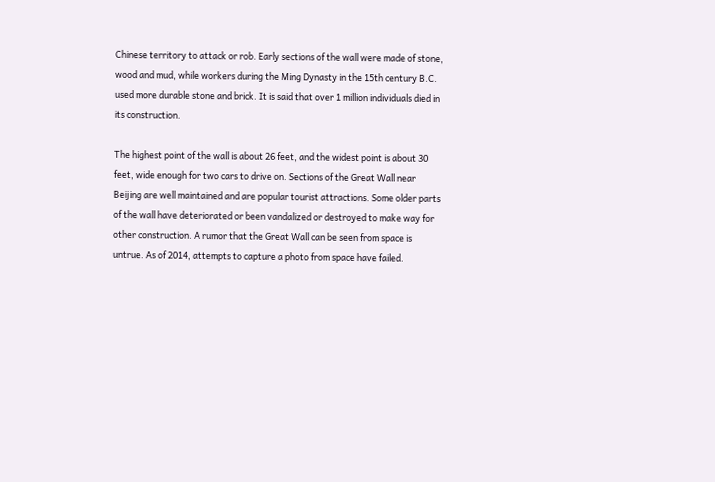Chinese territory to attack or rob. Early sections of the wall were made of stone, wood and mud, while workers during the Ming Dynasty in the 15th century B.C. used more durable stone and brick. It is said that over 1 million individuals died in its construction.

The highest point of the wall is about 26 feet, and the widest point is about 30 feet, wide enough for two cars to drive on. Sections of the Great Wall near Beijing are well maintained and are popular tourist attractions. Some older parts of the wall have deteriorated or been vandalized or destroyed to make way for other construction. A rumor that the Great Wall can be seen from space is untrue. As of 2014, attempts to capture a photo from space have failed.